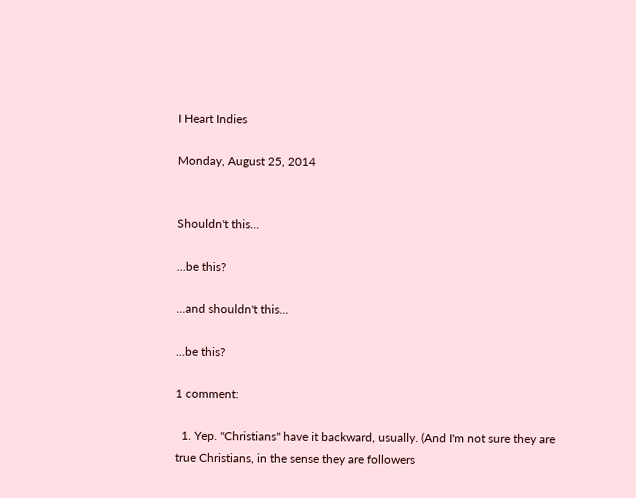I Heart Indies

Monday, August 25, 2014


Shouldn't this...

...be this?

...and shouldn't this...

...be this?

1 comment:

  1. Yep. "Christians" have it backward, usually. (And I'm not sure they are true Christians, in the sense they are followers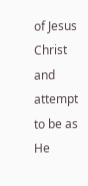of Jesus Christ and attempt to be as He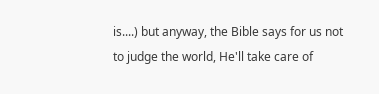is....) but anyway, the Bible says for us not to judge the world, He'll take care of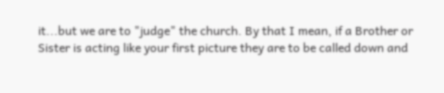it...but we are to "judge" the church. By that I mean, if a Brother or Sister is acting like your first picture they are to be called down and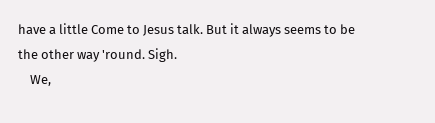have a little Come to Jesus talk. But it always seems to be the other way 'round. Sigh.
    We,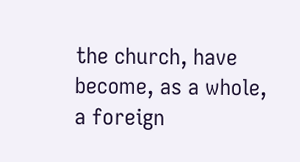the church, have become, as a whole, a foreign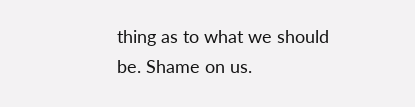thing as to what we should be. Shame on us.